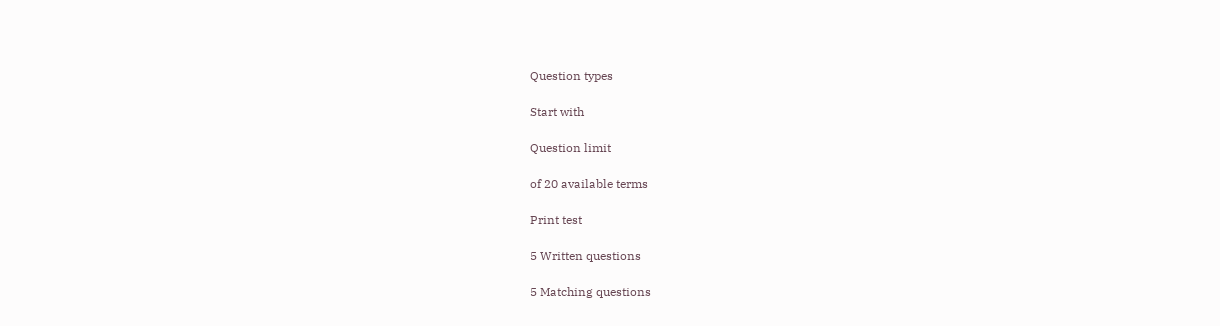Question types

Start with

Question limit

of 20 available terms

Print test

5 Written questions

5 Matching questions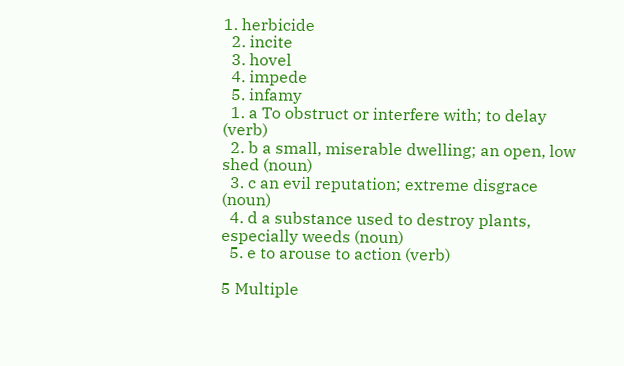1. herbicide
  2. incite
  3. hovel
  4. impede
  5. infamy
  1. a To obstruct or interfere with; to delay (verb)
  2. b a small, miserable dwelling; an open, low shed (noun)
  3. c an evil reputation; extreme disgrace (noun)
  4. d a substance used to destroy plants, especially weeds (noun)
  5. e to arouse to action (verb)

5 Multiple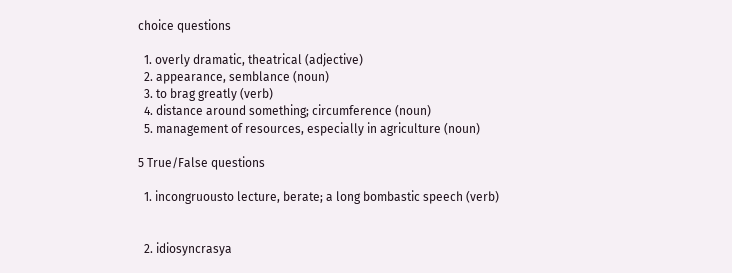choice questions

  1. overly dramatic, theatrical (adjective)
  2. appearance, semblance (noun)
  3. to brag greatly (verb)
  4. distance around something; circumference (noun)
  5. management of resources, especially in agriculture (noun)

5 True/False questions

  1. incongruousto lecture, berate; a long bombastic speech (verb)


  2. idiosyncrasya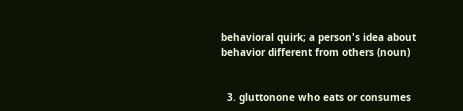behavioral quirk; a person's idea about behavior different from others (noun)


  3. gluttonone who eats or consumes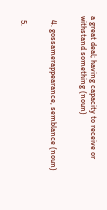a great deal; having capacity to receive or withstand something (noun)


  4. gossamerappearance, semblance (noun)


  5.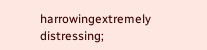harrowingextremely distressing;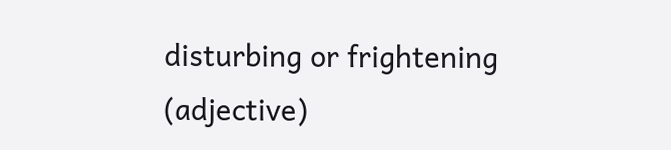disturbing or frightening (adjective)